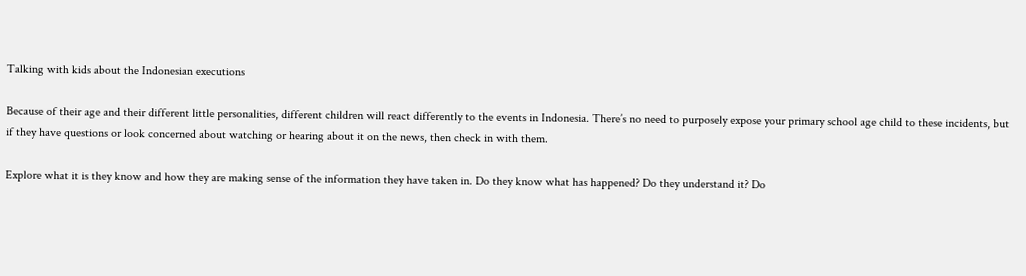Talking with kids about the Indonesian executions

Because of their age and their different little personalities, different children will react differently to the events in Indonesia. There’s no need to purposely expose your primary school age child to these incidents, but if they have questions or look concerned about watching or hearing about it on the news, then check in with them.

Explore what it is they know and how they are making sense of the information they have taken in. Do they know what has happened? Do they understand it? Do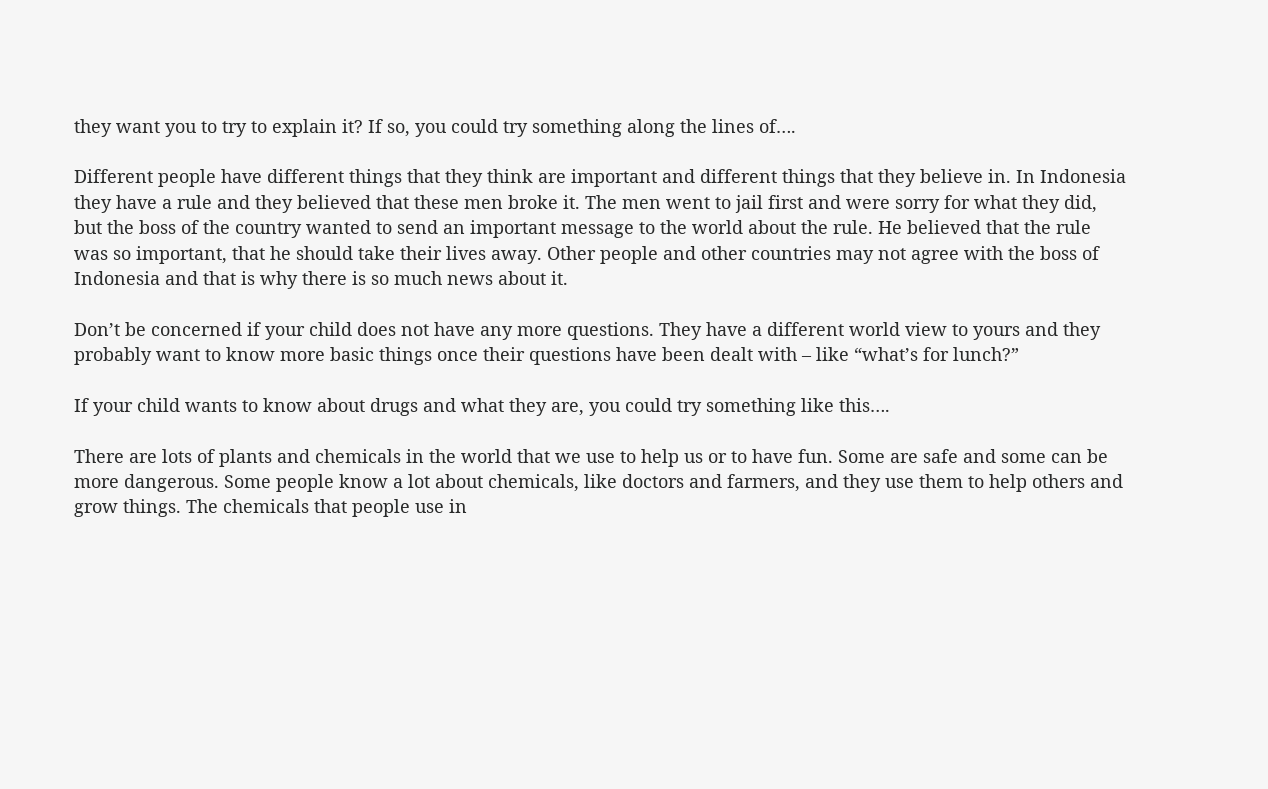they want you to try to explain it? If so, you could try something along the lines of….

Different people have different things that they think are important and different things that they believe in. In Indonesia they have a rule and they believed that these men broke it. The men went to jail first and were sorry for what they did, but the boss of the country wanted to send an important message to the world about the rule. He believed that the rule was so important, that he should take their lives away. Other people and other countries may not agree with the boss of Indonesia and that is why there is so much news about it.

Don’t be concerned if your child does not have any more questions. They have a different world view to yours and they probably want to know more basic things once their questions have been dealt with – like “what’s for lunch?”

If your child wants to know about drugs and what they are, you could try something like this….

There are lots of plants and chemicals in the world that we use to help us or to have fun. Some are safe and some can be more dangerous. Some people know a lot about chemicals, like doctors and farmers, and they use them to help others and grow things. The chemicals that people use in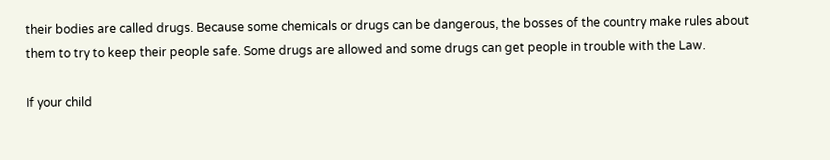their bodies are called drugs. Because some chemicals or drugs can be dangerous, the bosses of the country make rules about them to try to keep their people safe. Some drugs are allowed and some drugs can get people in trouble with the Law.

If your child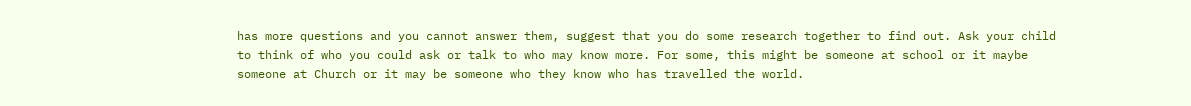has more questions and you cannot answer them, suggest that you do some research together to find out. Ask your child to think of who you could ask or talk to who may know more. For some, this might be someone at school or it maybe someone at Church or it may be someone who they know who has travelled the world.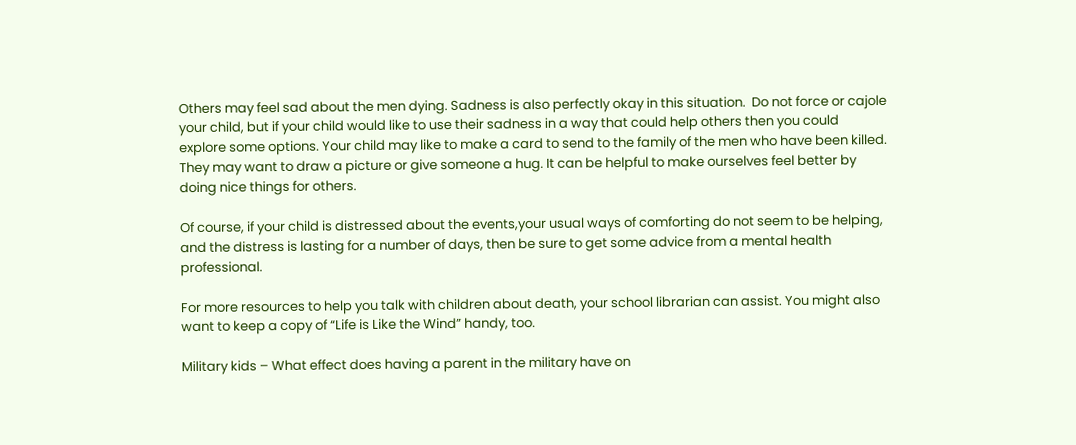Others may feel sad about the men dying. Sadness is also perfectly okay in this situation.  Do not force or cajole your child, but if your child would like to use their sadness in a way that could help others then you could explore some options. Your child may like to make a card to send to the family of the men who have been killed. They may want to draw a picture or give someone a hug. It can be helpful to make ourselves feel better by doing nice things for others.

Of course, if your child is distressed about the events,your usual ways of comforting do not seem to be helping, and the distress is lasting for a number of days, then be sure to get some advice from a mental health professional.

For more resources to help you talk with children about death, your school librarian can assist. You might also want to keep a copy of “Life is Like the Wind” handy, too.

Military kids – What effect does having a parent in the military have on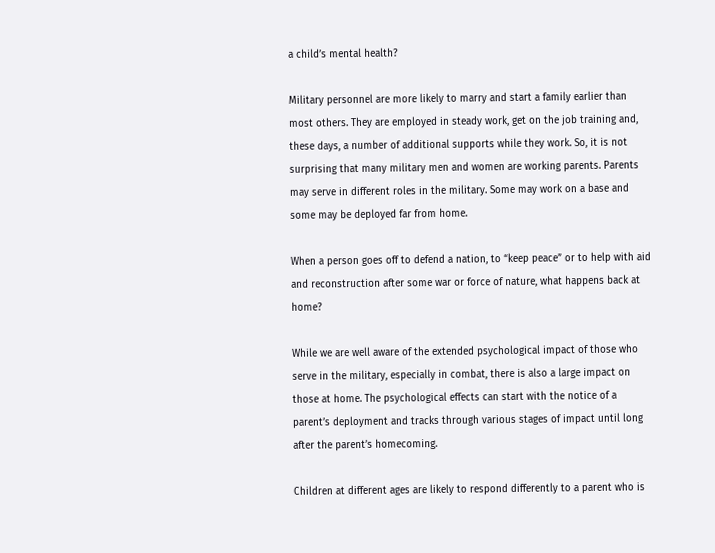a child’s mental health?

Military personnel are more likely to marry and start a family earlier than most others. They are employed in steady work, get on the job training and, these days, a number of additional supports while they work. So, it is not surprising that many military men and women are working parents. Parents may serve in different roles in the military. Some may work on a base and some may be deployed far from home.

When a person goes off to defend a nation, to “keep peace” or to help with aid and reconstruction after some war or force of nature, what happens back at home?

While we are well aware of the extended psychological impact of those who serve in the military, especially in combat, there is also a large impact on those at home. The psychological effects can start with the notice of a parent’s deployment and tracks through various stages of impact until long after the parent’s homecoming.

Children at different ages are likely to respond differently to a parent who is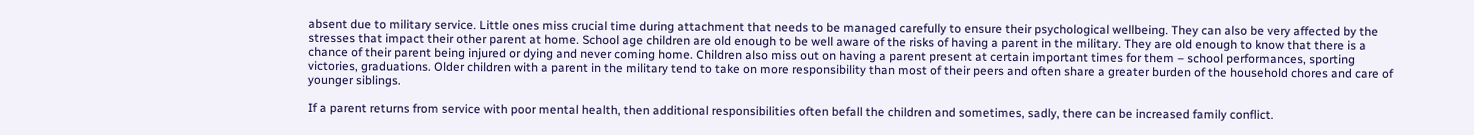absent due to military service. Little ones miss crucial time during attachment that needs to be managed carefully to ensure their psychological wellbeing. They can also be very affected by the stresses that impact their other parent at home. School age children are old enough to be well aware of the risks of having a parent in the military. They are old enough to know that there is a chance of their parent being injured or dying and never coming home. Children also miss out on having a parent present at certain important times for them – school performances, sporting victories, graduations. Older children with a parent in the military tend to take on more responsibility than most of their peers and often share a greater burden of the household chores and care of younger siblings.

If a parent returns from service with poor mental health, then additional responsibilities often befall the children and sometimes, sadly, there can be increased family conflict.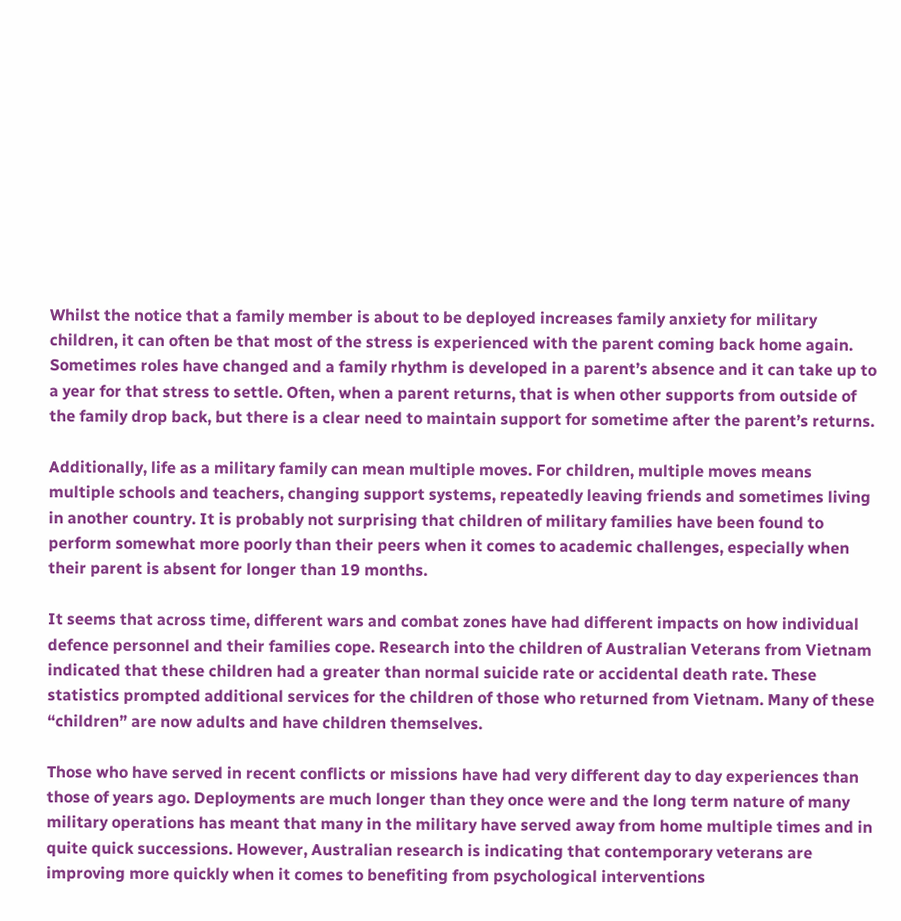Whilst the notice that a family member is about to be deployed increases family anxiety for military children, it can often be that most of the stress is experienced with the parent coming back home again. Sometimes roles have changed and a family rhythm is developed in a parent’s absence and it can take up to a year for that stress to settle. Often, when a parent returns, that is when other supports from outside of the family drop back, but there is a clear need to maintain support for sometime after the parent’s returns.

Additionally, life as a military family can mean multiple moves. For children, multiple moves means multiple schools and teachers, changing support systems, repeatedly leaving friends and sometimes living in another country. It is probably not surprising that children of military families have been found to perform somewhat more poorly than their peers when it comes to academic challenges, especially when their parent is absent for longer than 19 months.

It seems that across time, different wars and combat zones have had different impacts on how individual defence personnel and their families cope. Research into the children of Australian Veterans from Vietnam indicated that these children had a greater than normal suicide rate or accidental death rate. These statistics prompted additional services for the children of those who returned from Vietnam. Many of these “children” are now adults and have children themselves.

Those who have served in recent conflicts or missions have had very different day to day experiences than those of years ago. Deployments are much longer than they once were and the long term nature of many military operations has meant that many in the military have served away from home multiple times and in quite quick successions. However, Australian research is indicating that contemporary veterans are improving more quickly when it comes to benefiting from psychological interventions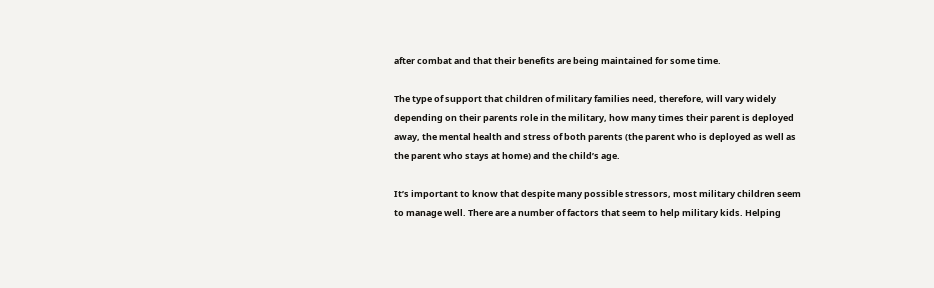after combat and that their benefits are being maintained for some time.

The type of support that children of military families need, therefore, will vary widely depending on their parents role in the military, how many times their parent is deployed away, the mental health and stress of both parents (the parent who is deployed as well as the parent who stays at home) and the child’s age.

It’s important to know that despite many possible stressors, most military children seem to manage well. There are a number of factors that seem to help military kids. Helping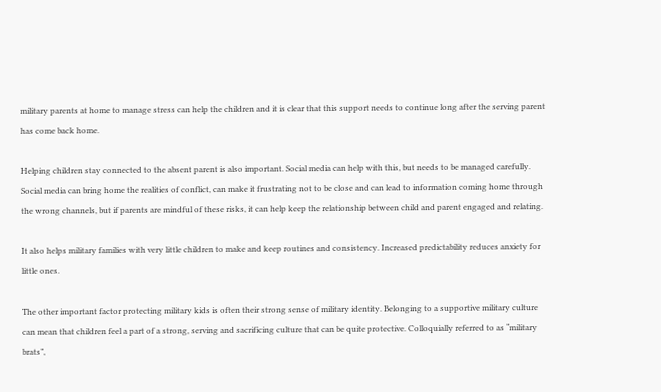military parents at home to manage stress can help the children and it is clear that this support needs to continue long after the serving parent has come back home.

Helping children stay connected to the absent parent is also important. Social media can help with this, but needs to be managed carefully. Social media can bring home the realities of conflict, can make it frustrating not to be close and can lead to information coming home through the wrong channels, but if parents are mindful of these risks, it can help keep the relationship between child and parent engaged and relating.

It also helps military families with very little children to make and keep routines and consistency. Increased predictability reduces anxiety for little ones.

The other important factor protecting military kids is often their strong sense of military identity. Belonging to a supportive military culture can mean that children feel a part of a strong, serving and sacrificing culture that can be quite protective. Colloquially referred to as “military brats”,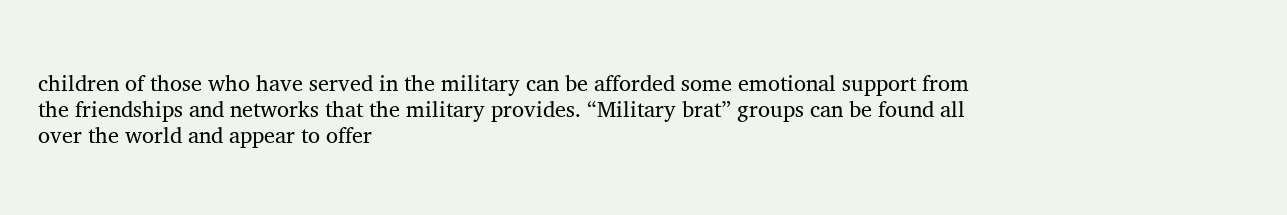children of those who have served in the military can be afforded some emotional support from the friendships and networks that the military provides. “Military brat” groups can be found all over the world and appear to offer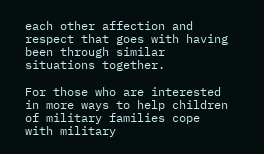each other affection and respect that goes with having been through similar situations together.

For those who are interested in more ways to help children of military families cope with military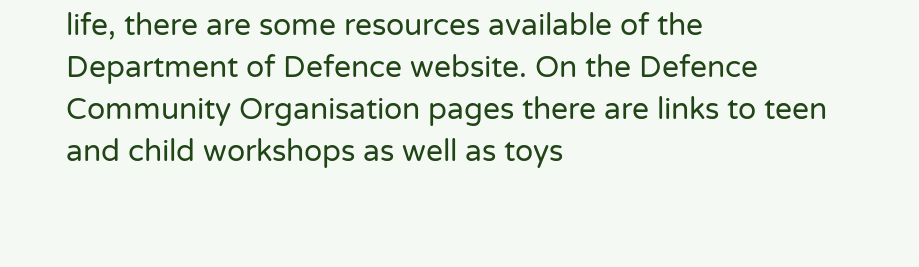life, there are some resources available of the Department of Defence website. On the Defence Community Organisation pages there are links to teen and child workshops as well as toys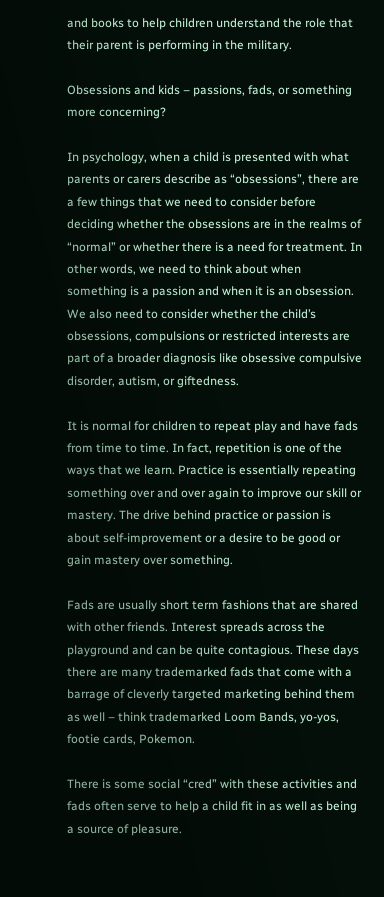and books to help children understand the role that their parent is performing in the military.

Obsessions and kids – passions, fads, or something more concerning?

In psychology, when a child is presented with what parents or carers describe as “obsessions”, there are a few things that we need to consider before deciding whether the obsessions are in the realms of “normal” or whether there is a need for treatment. In other words, we need to think about when something is a passion and when it is an obsession. We also need to consider whether the child’s obsessions, compulsions or restricted interests are part of a broader diagnosis like obsessive compulsive disorder, autism, or giftedness.

It is normal for children to repeat play and have fads from time to time. In fact, repetition is one of the ways that we learn. Practice is essentially repeating something over and over again to improve our skill or mastery. The drive behind practice or passion is about self-improvement or a desire to be good or gain mastery over something.

Fads are usually short term fashions that are shared with other friends. Interest spreads across the playground and can be quite contagious. These days there are many trademarked fads that come with a barrage of cleverly targeted marketing behind them as well – think trademarked Loom Bands, yo-yos, footie cards, Pokemon.

There is some social “cred” with these activities and fads often serve to help a child fit in as well as being a source of pleasure.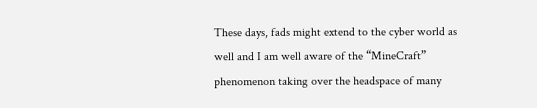These days, fads might extend to the cyber world as well and I am well aware of the “MineCraft” phenomenon taking over the headspace of many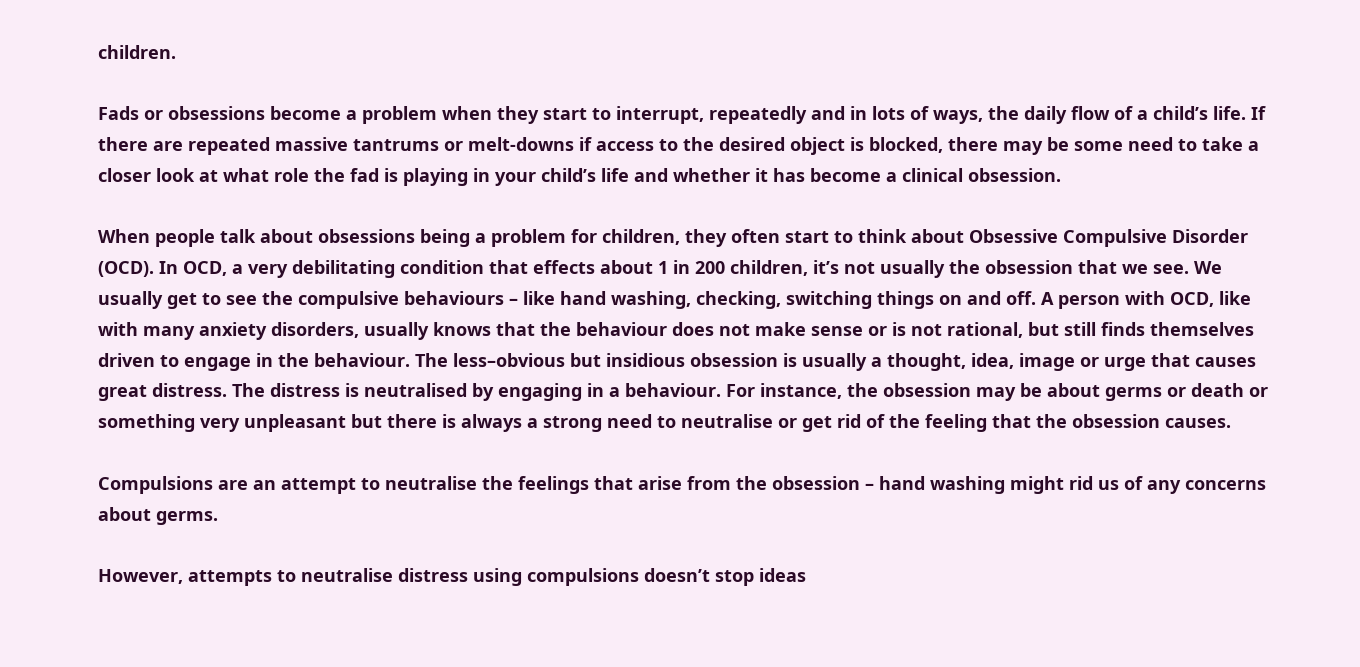children.

Fads or obsessions become a problem when they start to interrupt, repeatedly and in lots of ways, the daily flow of a child’s life. If there are repeated massive tantrums or melt-downs if access to the desired object is blocked, there may be some need to take a closer look at what role the fad is playing in your child’s life and whether it has become a clinical obsession.

When people talk about obsessions being a problem for children, they often start to think about Obsessive Compulsive Disorder (OCD). In OCD, a very debilitating condition that effects about 1 in 200 children, it’s not usually the obsession that we see. We usually get to see the compulsive behaviours – like hand washing, checking, switching things on and off. A person with OCD, like with many anxiety disorders, usually knows that the behaviour does not make sense or is not rational, but still finds themselves driven to engage in the behaviour. The less–obvious but insidious obsession is usually a thought, idea, image or urge that causes great distress. The distress is neutralised by engaging in a behaviour. For instance, the obsession may be about germs or death or something very unpleasant but there is always a strong need to neutralise or get rid of the feeling that the obsession causes.

Compulsions are an attempt to neutralise the feelings that arise from the obsession – hand washing might rid us of any concerns about germs.

However, attempts to neutralise distress using compulsions doesn’t stop ideas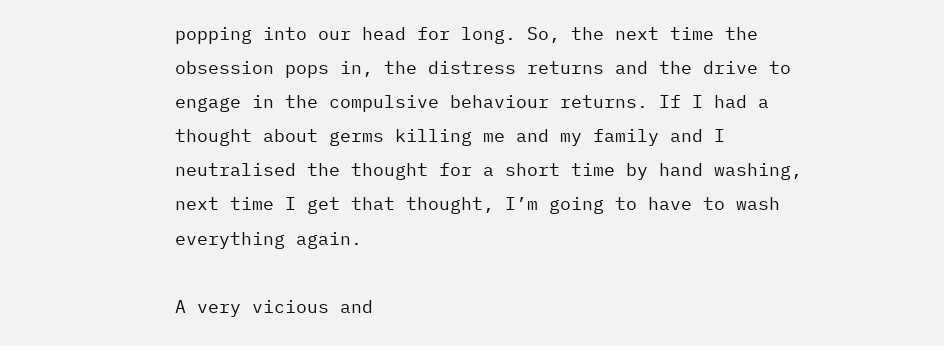popping into our head for long. So, the next time the obsession pops in, the distress returns and the drive to engage in the compulsive behaviour returns. If I had a thought about germs killing me and my family and I neutralised the thought for a short time by hand washing, next time I get that thought, I’m going to have to wash everything again.

A very vicious and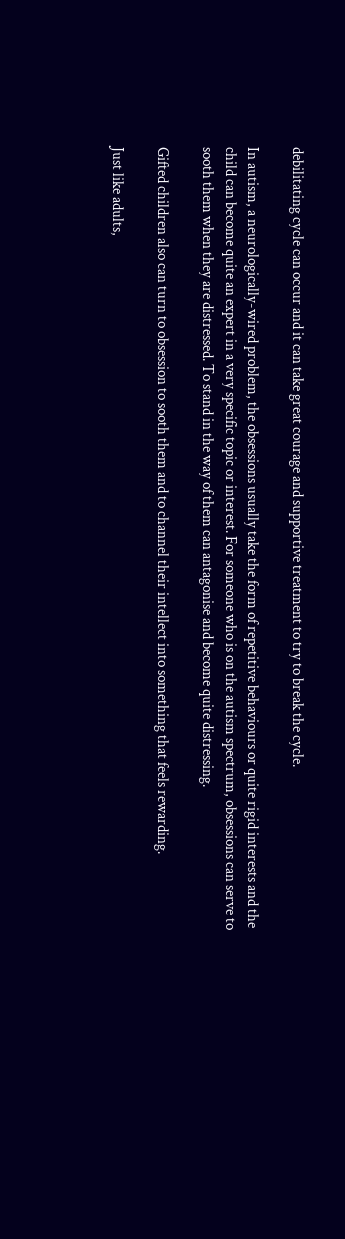debilitating cycle can occur and it can take great courage and supportive treatment to try to break the cycle.

In autism, a neurologically-wired problem, the obsessions usually take the form of repetitive behaviours or quite rigid interests and the child can become quite an expert in a very specific topic or interest. For someone who is on the autism spectrum, obsessions can serve to sooth them when they are distressed. To stand in the way of them can antagonise and become quite distressing.

Gifted children also can turn to obsession to sooth them and to channel their intellect into something that feels rewarding.

Just like adults,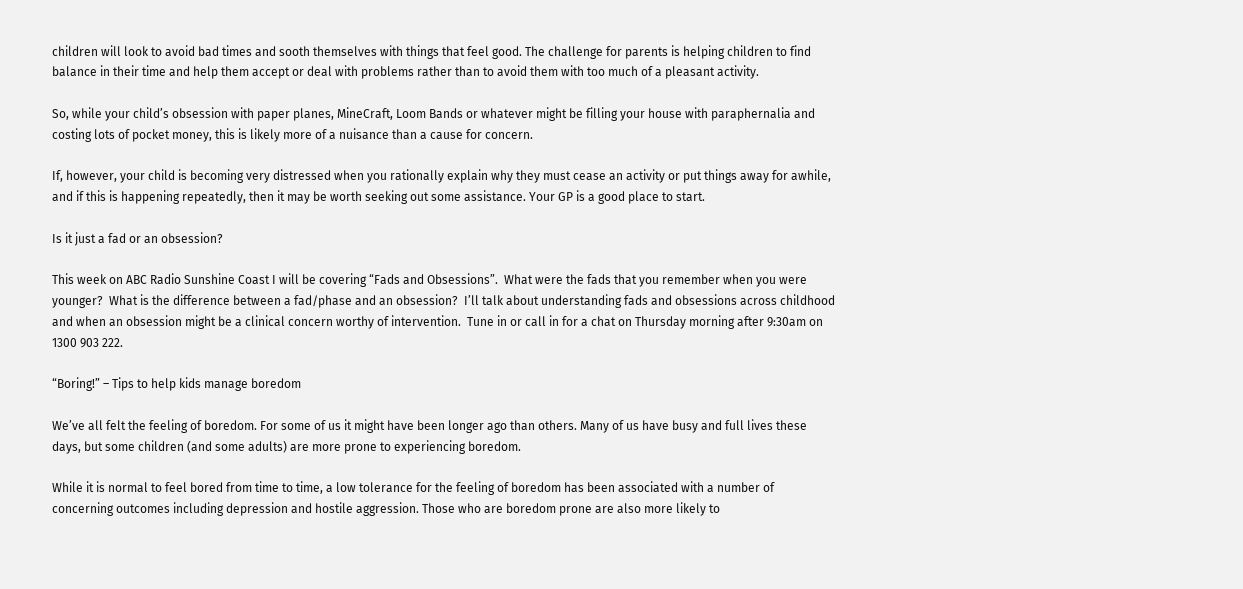children will look to avoid bad times and sooth themselves with things that feel good. The challenge for parents is helping children to find balance in their time and help them accept or deal with problems rather than to avoid them with too much of a pleasant activity.

So, while your child’s obsession with paper planes, MineCraft, Loom Bands or whatever might be filling your house with paraphernalia and costing lots of pocket money, this is likely more of a nuisance than a cause for concern.

If, however, your child is becoming very distressed when you rationally explain why they must cease an activity or put things away for awhile, and if this is happening repeatedly, then it may be worth seeking out some assistance. Your GP is a good place to start.

Is it just a fad or an obsession?

This week on ABC Radio Sunshine Coast I will be covering “Fads and Obsessions”.  What were the fads that you remember when you were younger?  What is the difference between a fad/phase and an obsession?  I’ll talk about understanding fads and obsessions across childhood and when an obsession might be a clinical concern worthy of intervention.  Tune in or call in for a chat on Thursday morning after 9:30am on 1300 903 222.

“Boring!” – Tips to help kids manage boredom

We’ve all felt the feeling of boredom. For some of us it might have been longer ago than others. Many of us have busy and full lives these days, but some children (and some adults) are more prone to experiencing boredom.

While it is normal to feel bored from time to time, a low tolerance for the feeling of boredom has been associated with a number of concerning outcomes including depression and hostile aggression. Those who are boredom prone are also more likely to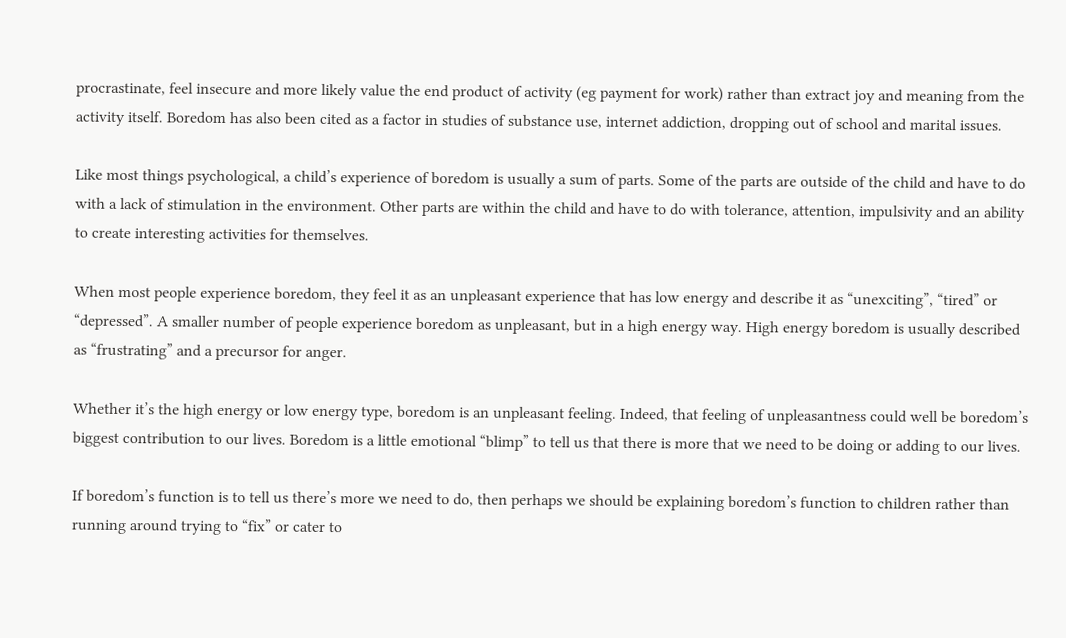procrastinate, feel insecure and more likely value the end product of activity (eg payment for work) rather than extract joy and meaning from the activity itself. Boredom has also been cited as a factor in studies of substance use, internet addiction, dropping out of school and marital issues.

Like most things psychological, a child’s experience of boredom is usually a sum of parts. Some of the parts are outside of the child and have to do with a lack of stimulation in the environment. Other parts are within the child and have to do with tolerance, attention, impulsivity and an ability to create interesting activities for themselves.

When most people experience boredom, they feel it as an unpleasant experience that has low energy and describe it as “unexciting”, “tired” or “depressed”. A smaller number of people experience boredom as unpleasant, but in a high energy way. High energy boredom is usually described as “frustrating” and a precursor for anger.

Whether it’s the high energy or low energy type, boredom is an unpleasant feeling. Indeed, that feeling of unpleasantness could well be boredom’s biggest contribution to our lives. Boredom is a little emotional “blimp” to tell us that there is more that we need to be doing or adding to our lives.

If boredom’s function is to tell us there’s more we need to do, then perhaps we should be explaining boredom’s function to children rather than running around trying to “fix” or cater to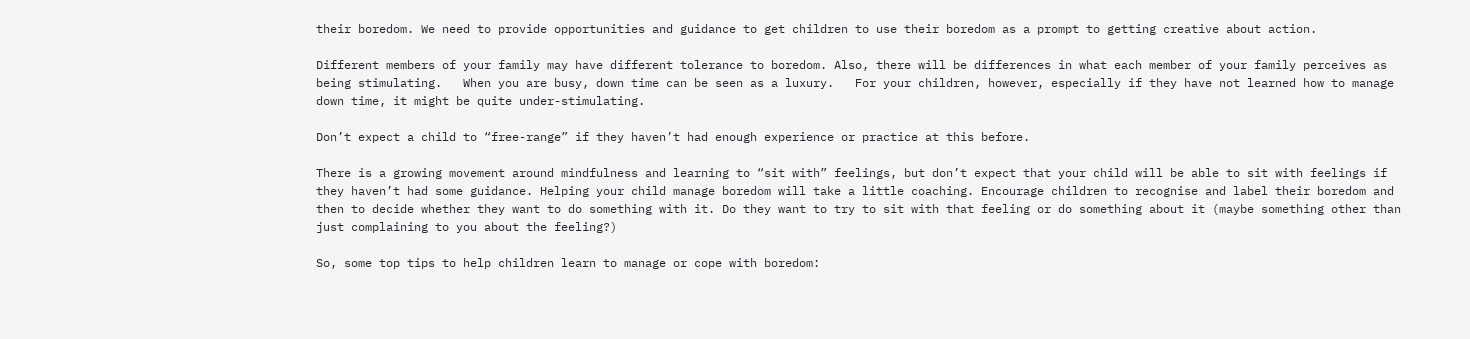their boredom. We need to provide opportunities and guidance to get children to use their boredom as a prompt to getting creative about action.

Different members of your family may have different tolerance to boredom. Also, there will be differences in what each member of your family perceives as being stimulating.   When you are busy, down time can be seen as a luxury.   For your children, however, especially if they have not learned how to manage down time, it might be quite under-stimulating.

Don’t expect a child to “free-range” if they haven’t had enough experience or practice at this before.

There is a growing movement around mindfulness and learning to “sit with” feelings, but don’t expect that your child will be able to sit with feelings if they haven’t had some guidance. Helping your child manage boredom will take a little coaching. Encourage children to recognise and label their boredom and then to decide whether they want to do something with it. Do they want to try to sit with that feeling or do something about it (maybe something other than just complaining to you about the feeling?)

So, some top tips to help children learn to manage or cope with boredom: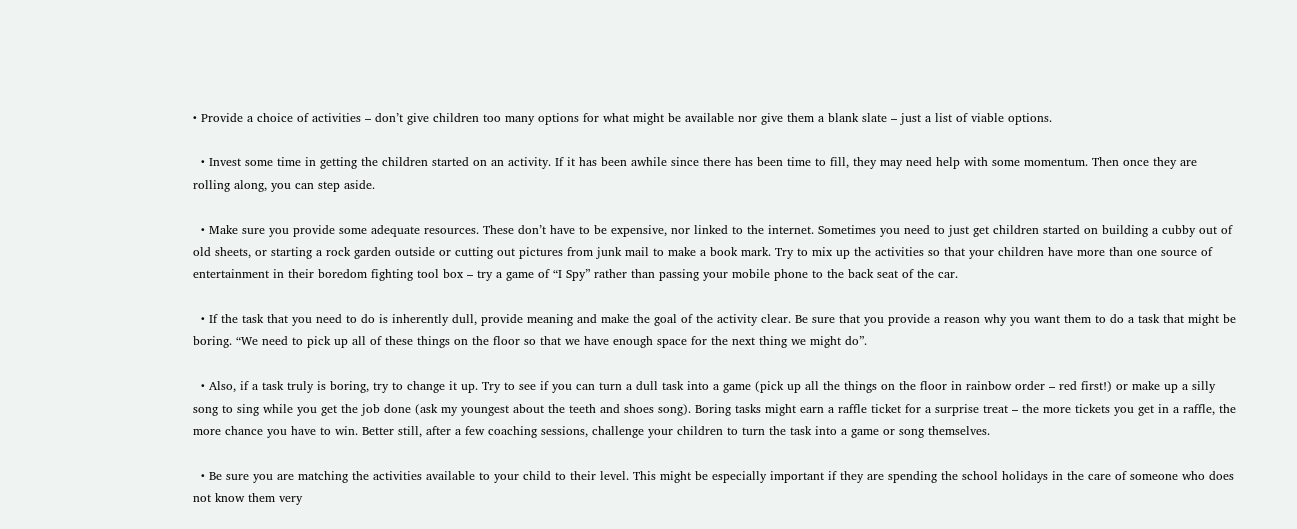• Provide a choice of activities – don’t give children too many options for what might be available nor give them a blank slate – just a list of viable options.

  • Invest some time in getting the children started on an activity. If it has been awhile since there has been time to fill, they may need help with some momentum. Then once they are rolling along, you can step aside.

  • Make sure you provide some adequate resources. These don’t have to be expensive, nor linked to the internet. Sometimes you need to just get children started on building a cubby out of old sheets, or starting a rock garden outside or cutting out pictures from junk mail to make a book mark. Try to mix up the activities so that your children have more than one source of entertainment in their boredom fighting tool box – try a game of “I Spy” rather than passing your mobile phone to the back seat of the car.

  • If the task that you need to do is inherently dull, provide meaning and make the goal of the activity clear. Be sure that you provide a reason why you want them to do a task that might be boring. “We need to pick up all of these things on the floor so that we have enough space for the next thing we might do”.

  • Also, if a task truly is boring, try to change it up. Try to see if you can turn a dull task into a game (pick up all the things on the floor in rainbow order – red first!) or make up a silly song to sing while you get the job done (ask my youngest about the teeth and shoes song). Boring tasks might earn a raffle ticket for a surprise treat – the more tickets you get in a raffle, the more chance you have to win. Better still, after a few coaching sessions, challenge your children to turn the task into a game or song themselves.

  • Be sure you are matching the activities available to your child to their level. This might be especially important if they are spending the school holidays in the care of someone who does not know them very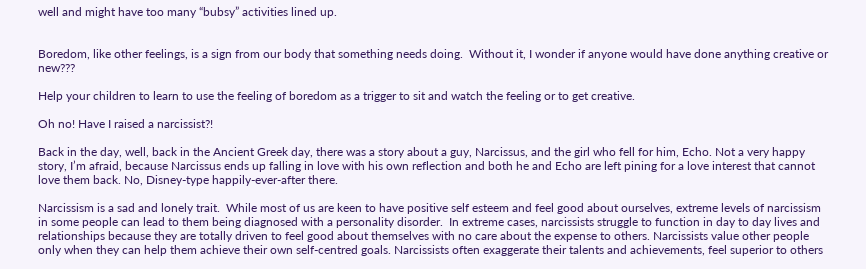well and might have too many “bubsy” activities lined up.


Boredom, like other feelings, is a sign from our body that something needs doing.  Without it, I wonder if anyone would have done anything creative or new???

Help your children to learn to use the feeling of boredom as a trigger to sit and watch the feeling or to get creative.

Oh no! Have I raised a narcissist?!

Back in the day, well, back in the Ancient Greek day, there was a story about a guy, Narcissus, and the girl who fell for him, Echo. Not a very happy story, I’m afraid, because Narcissus ends up falling in love with his own reflection and both he and Echo are left pining for a love interest that cannot love them back. No, Disney-type happily-ever-after there.

Narcissism is a sad and lonely trait.  While most of us are keen to have positive self esteem and feel good about ourselves, extreme levels of narcissism in some people can lead to them being diagnosed with a personality disorder.  In extreme cases, narcissists struggle to function in day to day lives and relationships because they are totally driven to feel good about themselves with no care about the expense to others. Narcissists value other people only when they can help them achieve their own self-centred goals. Narcissists often exaggerate their talents and achievements, feel superior to others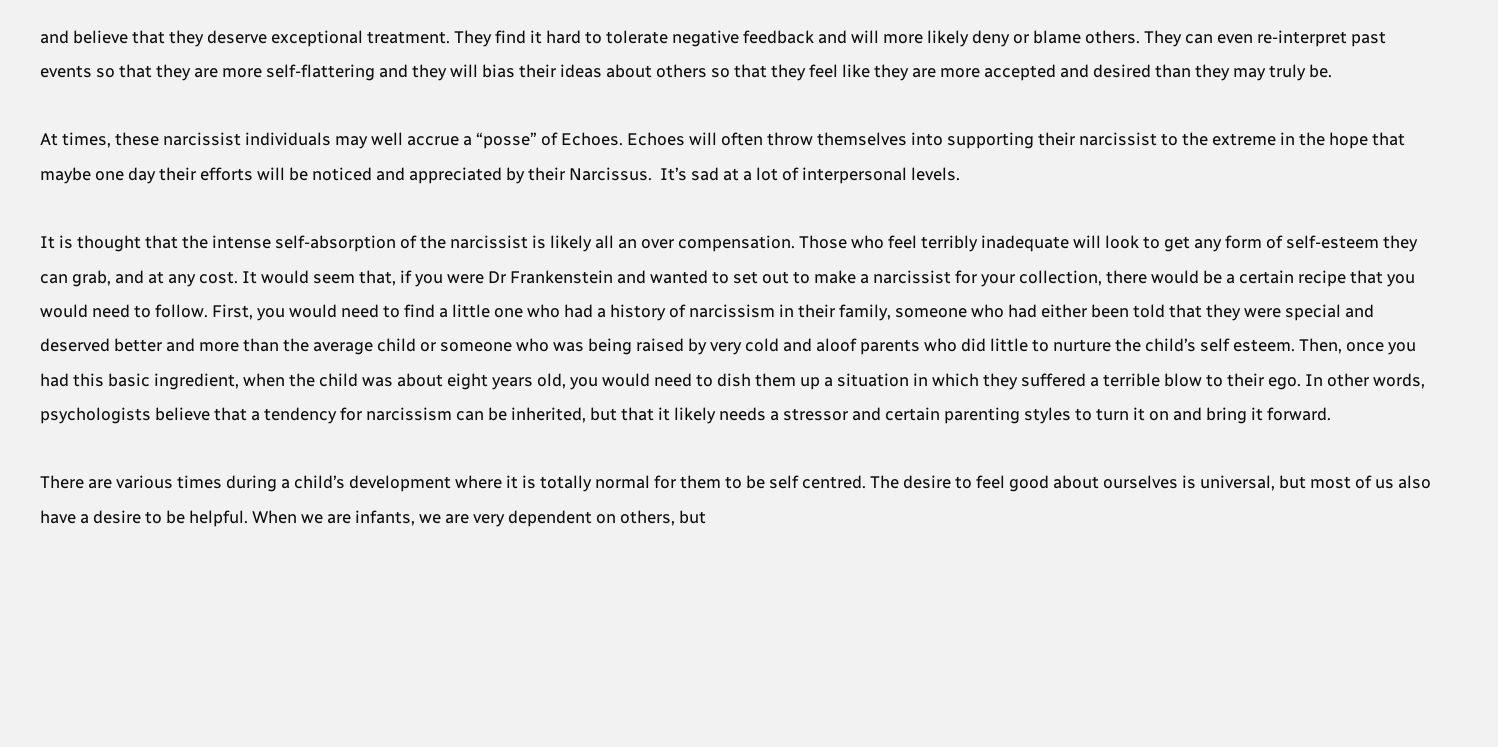and believe that they deserve exceptional treatment. They find it hard to tolerate negative feedback and will more likely deny or blame others. They can even re-interpret past events so that they are more self-flattering and they will bias their ideas about others so that they feel like they are more accepted and desired than they may truly be.

At times, these narcissist individuals may well accrue a “posse” of Echoes. Echoes will often throw themselves into supporting their narcissist to the extreme in the hope that maybe one day their efforts will be noticed and appreciated by their Narcissus.  It’s sad at a lot of interpersonal levels.

It is thought that the intense self-absorption of the narcissist is likely all an over compensation. Those who feel terribly inadequate will look to get any form of self-esteem they can grab, and at any cost. It would seem that, if you were Dr Frankenstein and wanted to set out to make a narcissist for your collection, there would be a certain recipe that you would need to follow. First, you would need to find a little one who had a history of narcissism in their family, someone who had either been told that they were special and deserved better and more than the average child or someone who was being raised by very cold and aloof parents who did little to nurture the child’s self esteem. Then, once you had this basic ingredient, when the child was about eight years old, you would need to dish them up a situation in which they suffered a terrible blow to their ego. In other words, psychologists believe that a tendency for narcissism can be inherited, but that it likely needs a stressor and certain parenting styles to turn it on and bring it forward.

There are various times during a child’s development where it is totally normal for them to be self centred. The desire to feel good about ourselves is universal, but most of us also have a desire to be helpful. When we are infants, we are very dependent on others, but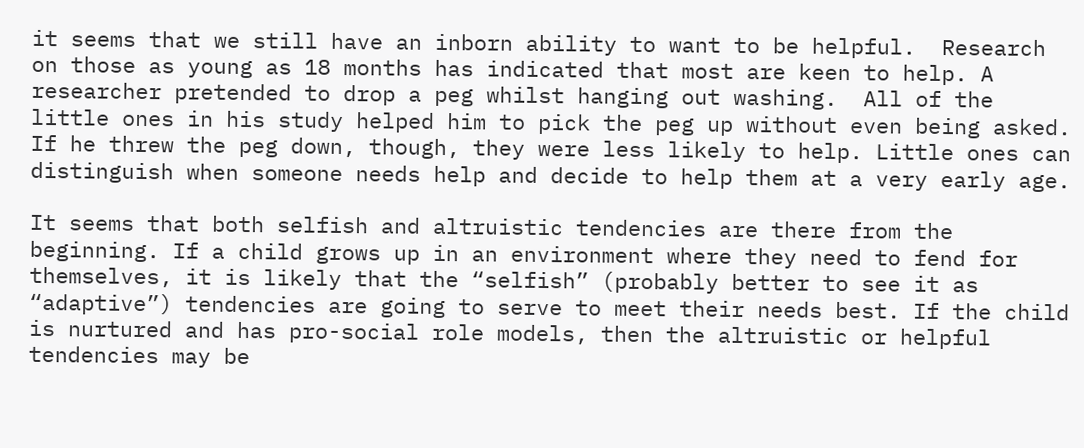it seems that we still have an inborn ability to want to be helpful.  Research  on those as young as 18 months has indicated that most are keen to help. A researcher pretended to drop a peg whilst hanging out washing.  All of the little ones in his study helped him to pick the peg up without even being asked. If he threw the peg down, though, they were less likely to help. Little ones can distinguish when someone needs help and decide to help them at a very early age.

It seems that both selfish and altruistic tendencies are there from the beginning. If a child grows up in an environment where they need to fend for themselves, it is likely that the “selfish” (probably better to see it as “adaptive”) tendencies are going to serve to meet their needs best. If the child is nurtured and has pro-social role models, then the altruistic or helpful tendencies may be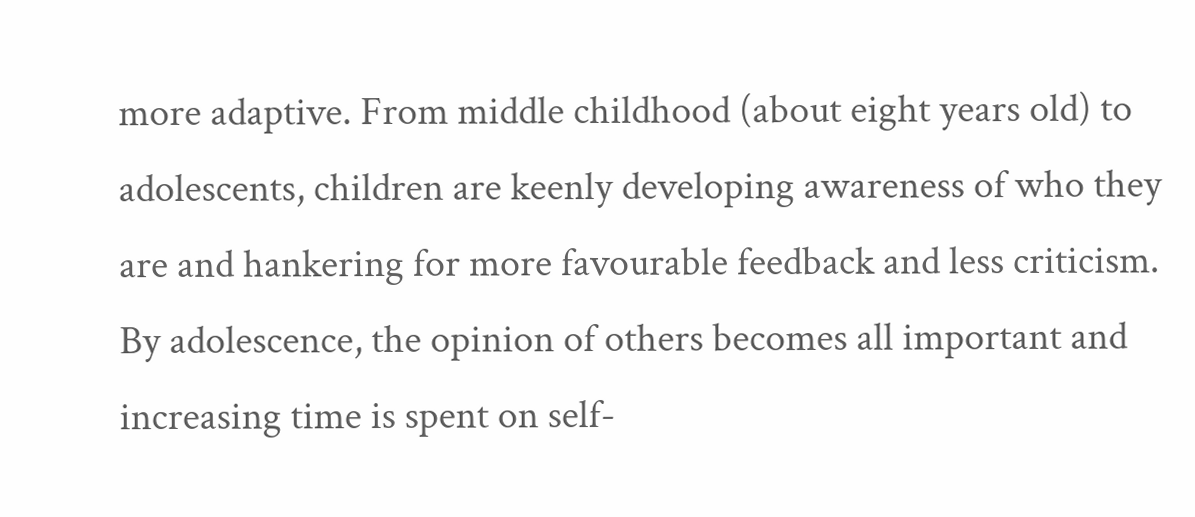more adaptive. From middle childhood (about eight years old) to adolescents, children are keenly developing awareness of who they are and hankering for more favourable feedback and less criticism. By adolescence, the opinion of others becomes all important and increasing time is spent on self-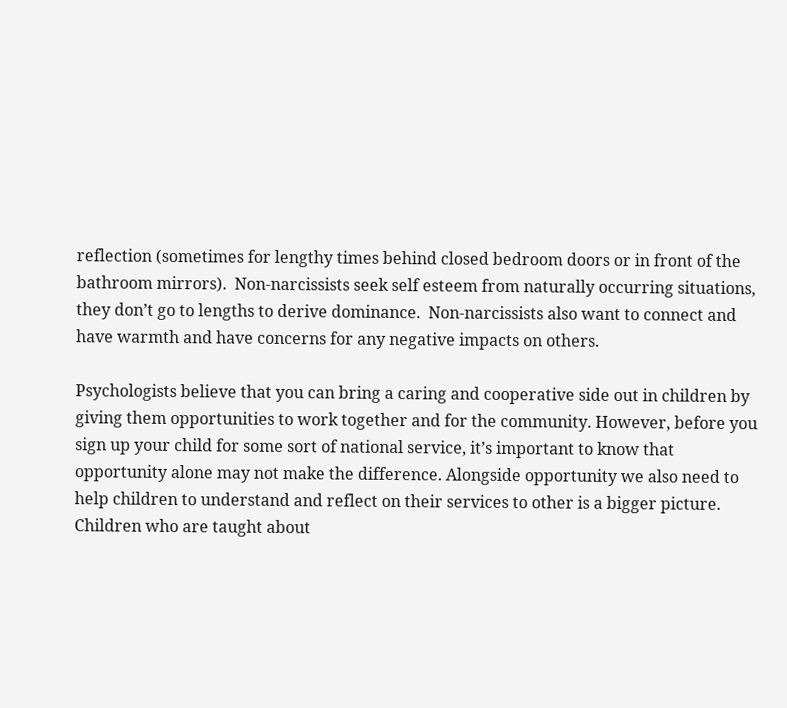reflection (sometimes for lengthy times behind closed bedroom doors or in front of the bathroom mirrors).  Non-narcissists seek self esteem from naturally occurring situations, they don’t go to lengths to derive dominance.  Non-narcissists also want to connect and have warmth and have concerns for any negative impacts on others.

Psychologists believe that you can bring a caring and cooperative side out in children by giving them opportunities to work together and for the community. However, before you sign up your child for some sort of national service, it’s important to know that opportunity alone may not make the difference. Alongside opportunity we also need to help children to understand and reflect on their services to other is a bigger picture. Children who are taught about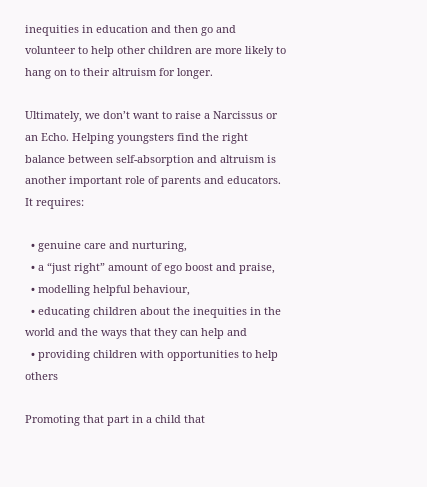inequities in education and then go and volunteer to help other children are more likely to hang on to their altruism for longer.

Ultimately, we don’t want to raise a Narcissus or an Echo. Helping youngsters find the right balance between self-absorption and altruism is another important role of parents and educators. It requires:

  • genuine care and nurturing,
  • a “just right” amount of ego boost and praise,
  • modelling helpful behaviour,
  • educating children about the inequities in the world and the ways that they can help and
  • providing children with opportunities to help others

Promoting that part in a child that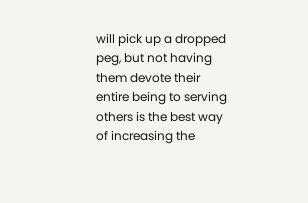will pick up a dropped peg, but not having them devote their entire being to serving others is the best way of increasing the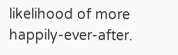likelihood of more happily-ever-after.